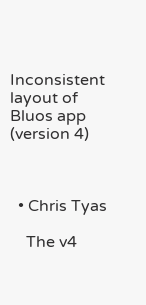Inconsistent layout of Bluos app (version 4)



  • Chris Tyas

    The v4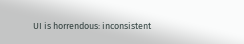UI is horrendous: inconsistent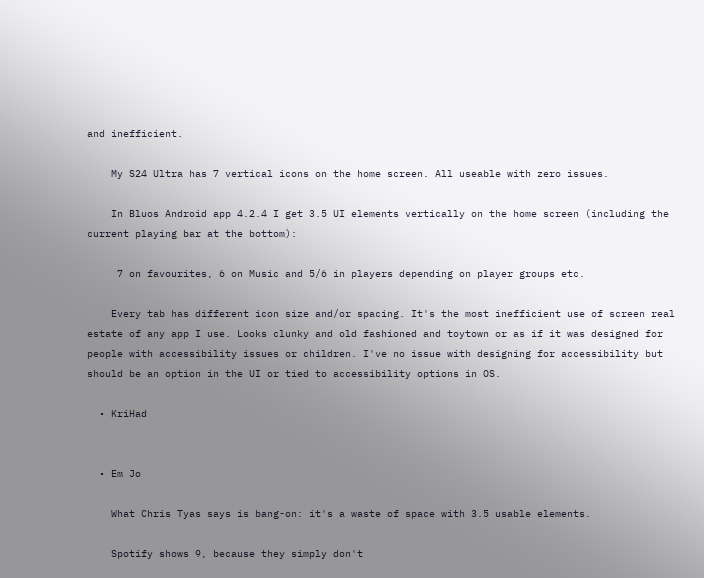and inefficient.

    My S24 Ultra has 7 vertical icons on the home screen. All useable with zero issues.

    In Bluos Android app 4.2.4 I get 3.5 UI elements vertically on the home screen (including the current playing bar at the bottom):

     7 on favourites, 6 on Music and 5/6 in players depending on player groups etc.

    Every tab has different icon size and/or spacing. It's the most inefficient use of screen real estate of any app I use. Looks clunky and old fashioned and toytown or as if it was designed for people with accessibility issues or children. I've no issue with designing for accessibility but should be an option in the UI or tied to accessibility options in OS.

  • KriHad


  • Em Jo

    What Chris Tyas says is bang-on: it's a waste of space with 3.5 usable elements.

    Spotify shows 9, because they simply don't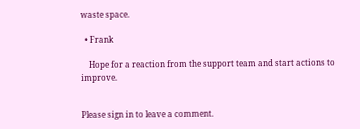waste space.

  • Frank

    Hope for a reaction from the support team and start actions to improve.


Please sign in to leave a comment.